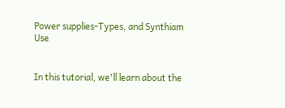Power supplies-Types, and Synthiam Use


In this tutorial, we'll learn about the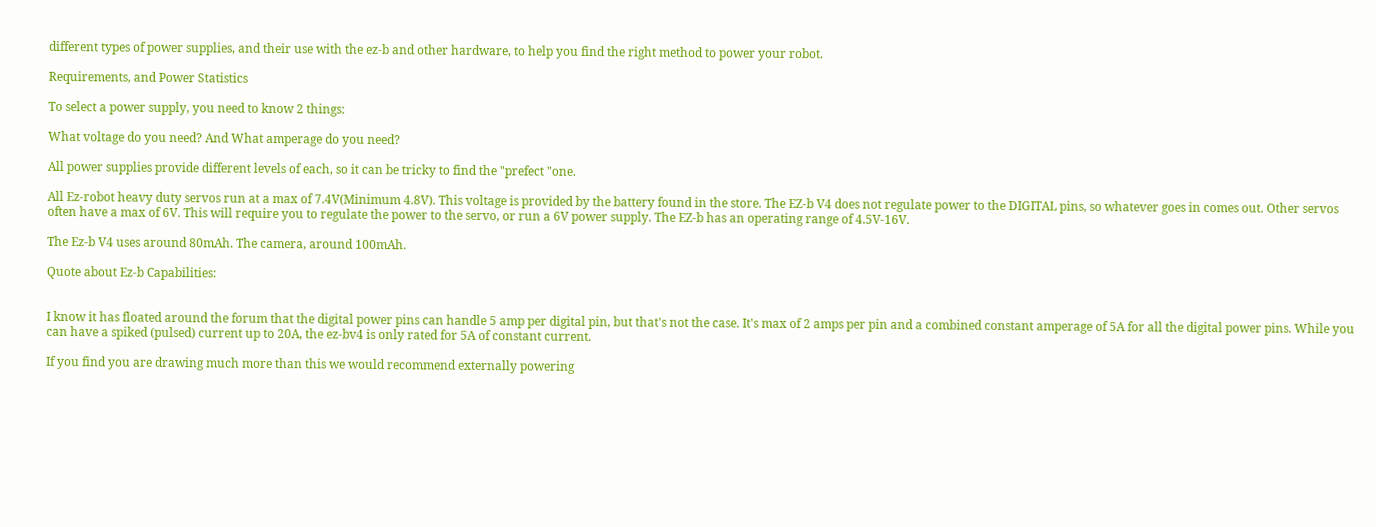different types of power supplies, and their use with the ez-b and other hardware, to help you find the right method to power your robot.

Requirements, and Power Statistics

To select a power supply, you need to know 2 things:

What voltage do you need? And What amperage do you need?

All power supplies provide different levels of each, so it can be tricky to find the "prefect "one.

All Ez-robot heavy duty servos run at a max of 7.4V(Minimum 4.8V). This voltage is provided by the battery found in the store. The EZ-b V4 does not regulate power to the DIGITAL pins, so whatever goes in comes out. Other servos often have a max of 6V. This will require you to regulate the power to the servo, or run a 6V power supply. The EZ-b has an operating range of 4.5V-16V.

The Ez-b V4 uses around 80mAh. The camera, around 100mAh.

Quote about Ez-b Capabilities:


I know it has floated around the forum that the digital power pins can handle 5 amp per digital pin, but that's not the case. It's max of 2 amps per pin and a combined constant amperage of 5A for all the digital power pins. While you can have a spiked (pulsed) current up to 20A, the ez-bv4 is only rated for 5A of constant current.

If you find you are drawing much more than this we would recommend externally powering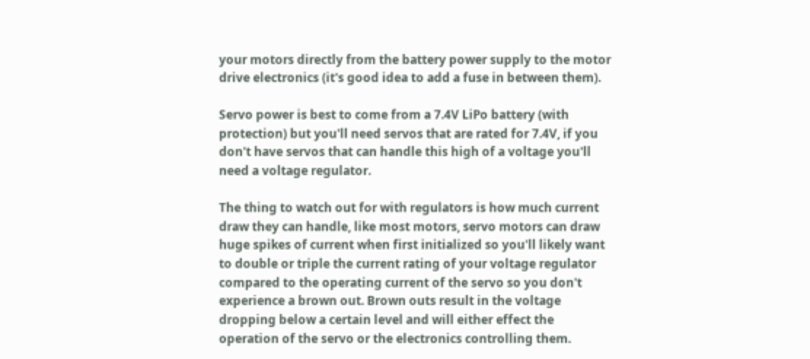your motors directly from the battery power supply to the motor drive electronics (it's good idea to add a fuse in between them).

Servo power is best to come from a 7.4V LiPo battery (with protection) but you'll need servos that are rated for 7.4V, if you don't have servos that can handle this high of a voltage you'll need a voltage regulator.

The thing to watch out for with regulators is how much current draw they can handle, like most motors, servo motors can draw huge spikes of current when first initialized so you'll likely want to double or triple the current rating of your voltage regulator compared to the operating current of the servo so you don't experience a brown out. Brown outs result in the voltage dropping below a certain level and will either effect the operation of the servo or the electronics controlling them.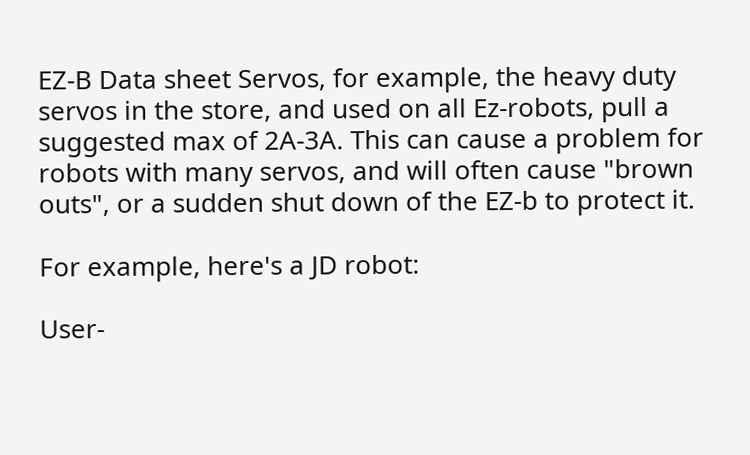EZ-B Data sheet Servos, for example, the heavy duty servos in the store, and used on all Ez-robots, pull a suggested max of 2A-3A. This can cause a problem for robots with many servos, and will often cause "brown outs", or a sudden shut down of the EZ-b to protect it.

For example, here's a JD robot:

User-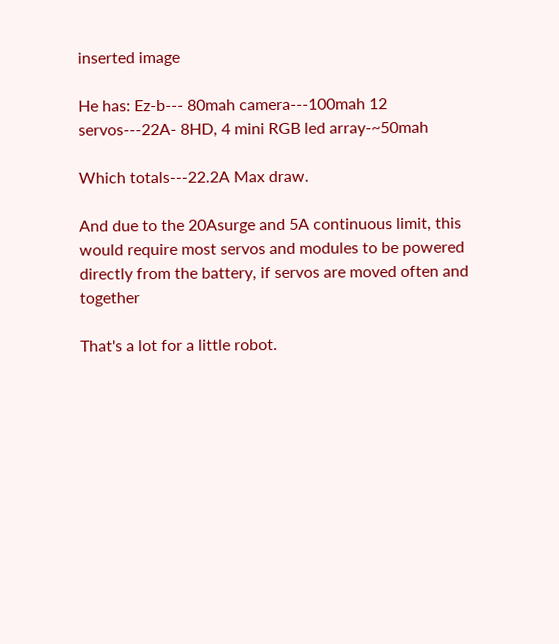inserted image

He has: Ez-b--- 80mah camera---100mah 12 servos---22A- 8HD, 4 mini RGB led array-~50mah

Which totals---22.2A Max draw.

And due to the 20Asurge and 5A continuous limit, this would require most servos and modules to be powered directly from the battery, if servos are moved often and together

That's a lot for a little robot.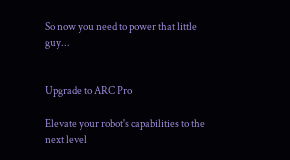So now you need to power that little guy...


Upgrade to ARC Pro

Elevate your robot's capabilities to the next level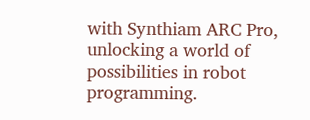with Synthiam ARC Pro, unlocking a world of possibilities in robot programming.